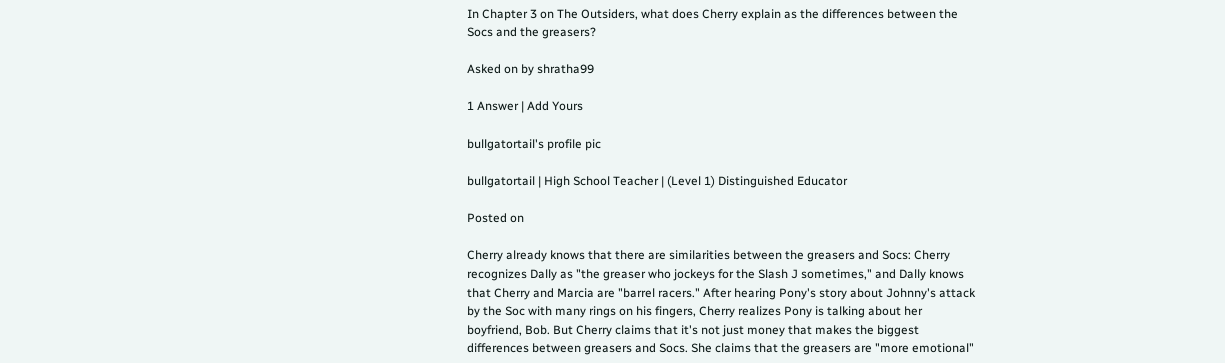In Chapter 3 on The Outsiders, what does Cherry explain as the differences between the Socs and the greasers?

Asked on by shratha99

1 Answer | Add Yours

bullgatortail's profile pic

bullgatortail | High School Teacher | (Level 1) Distinguished Educator

Posted on

Cherry already knows that there are similarities between the greasers and Socs: Cherry recognizes Dally as "the greaser who jockeys for the Slash J sometimes," and Dally knows that Cherry and Marcia are "barrel racers." After hearing Pony's story about Johnny's attack by the Soc with many rings on his fingers, Cherry realizes Pony is talking about her boyfriend, Bob. But Cherry claims that it's not just money that makes the biggest differences between greasers and Socs. She claims that the greasers are "more emotional"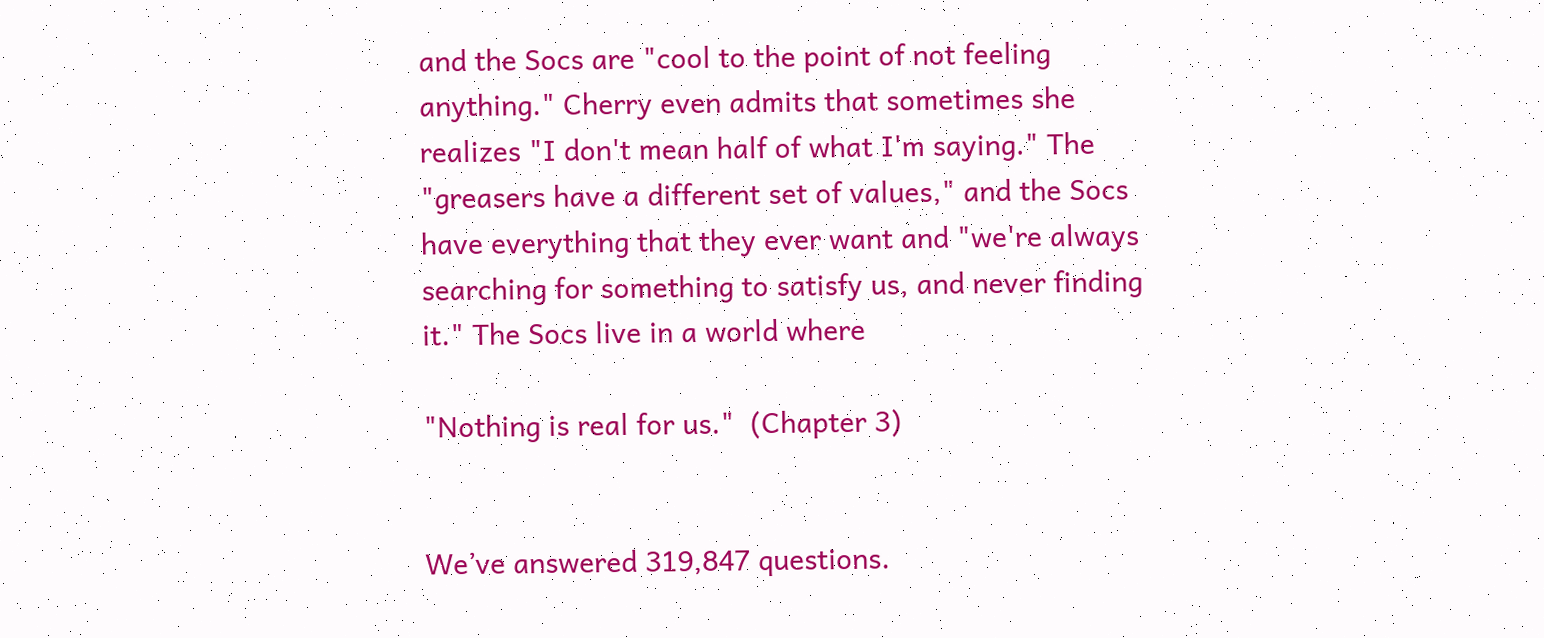and the Socs are "cool to the point of not feeling anything." Cherry even admits that sometimes she realizes "I don't mean half of what I'm saying." The "greasers have a different set of values," and the Socs have everything that they ever want and "we're always searching for something to satisfy us, and never finding it." The Socs live in a world where

"Nothing is real for us."  (Chapter 3)


We’ve answered 319,847 questions.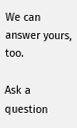We can answer yours, too.

Ask a question